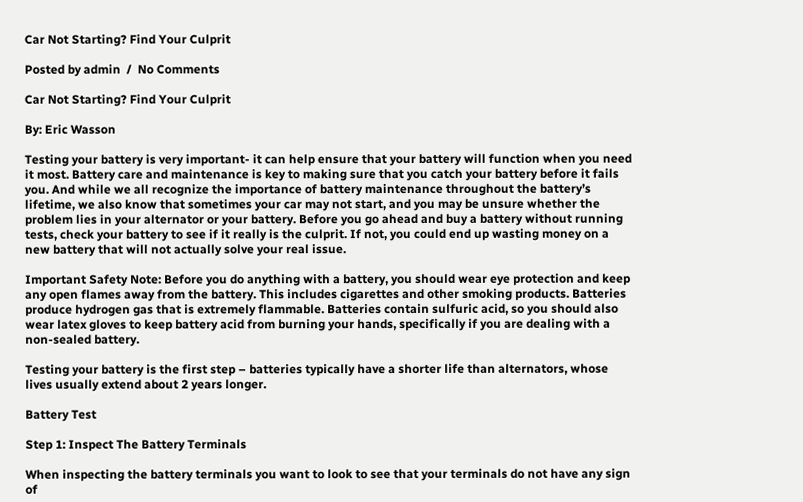Car Not Starting? Find Your Culprit

Posted by admin  /  No Comments

Car Not Starting? Find Your Culprit

By: Eric Wasson

Testing your battery is very important- it can help ensure that your battery will function when you need it most. Battery care and maintenance is key to making sure that you catch your battery before it fails you. And while we all recognize the importance of battery maintenance throughout the battery’s lifetime, we also know that sometimes your car may not start, and you may be unsure whether the problem lies in your alternator or your battery. Before you go ahead and buy a battery without running tests, check your battery to see if it really is the culprit. If not, you could end up wasting money on a new battery that will not actually solve your real issue.

Important Safety Note: Before you do anything with a battery, you should wear eye protection and keep any open flames away from the battery. This includes cigarettes and other smoking products. Batteries produce hydrogen gas that is extremely flammable. Batteries contain sulfuric acid, so you should also wear latex gloves to keep battery acid from burning your hands, specifically if you are dealing with a non-sealed battery.

Testing your battery is the first step – batteries typically have a shorter life than alternators, whose lives usually extend about 2 years longer.

Battery Test

Step 1: Inspect The Battery Terminals

When inspecting the battery terminals you want to look to see that your terminals do not have any sign of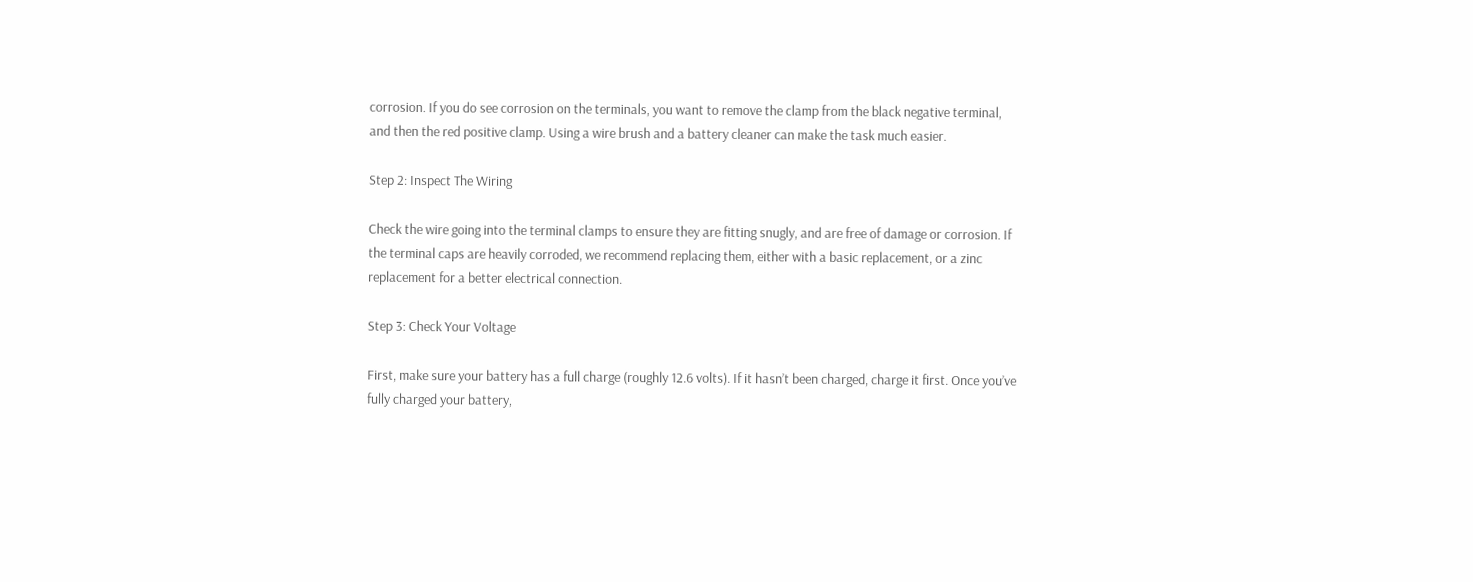corrosion. If you do see corrosion on the terminals, you want to remove the clamp from the black negative terminal, and then the red positive clamp. Using a wire brush and a battery cleaner can make the task much easier.

Step 2: Inspect The Wiring

Check the wire going into the terminal clamps to ensure they are fitting snugly, and are free of damage or corrosion. If the terminal caps are heavily corroded, we recommend replacing them, either with a basic replacement, or a zinc replacement for a better electrical connection.

Step 3: Check Your Voltage

First, make sure your battery has a full charge (roughly 12.6 volts). If it hasn’t been charged, charge it first. Once you’ve fully charged your battery,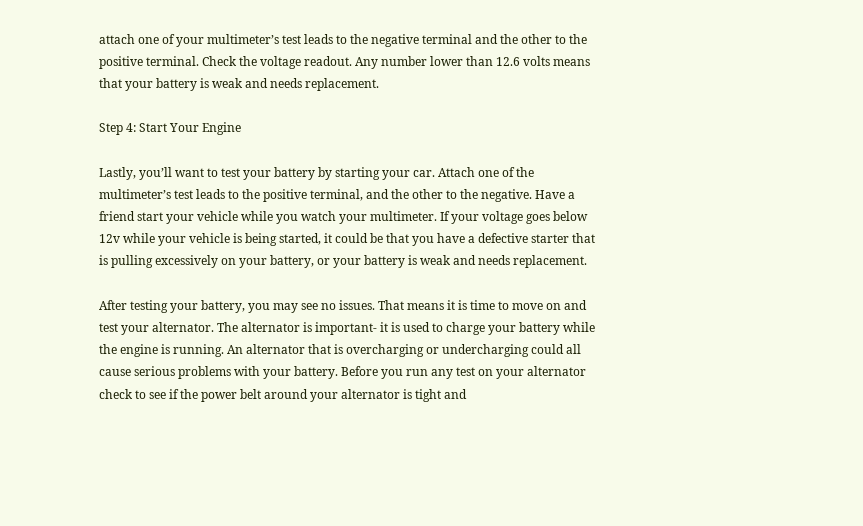attach one of your multimeter’s test leads to the negative terminal and the other to the positive terminal. Check the voltage readout. Any number lower than 12.6 volts means that your battery is weak and needs replacement.

Step 4: Start Your Engine

Lastly, you’ll want to test your battery by starting your car. Attach one of the multimeter’s test leads to the positive terminal, and the other to the negative. Have a friend start your vehicle while you watch your multimeter. If your voltage goes below 12v while your vehicle is being started, it could be that you have a defective starter that is pulling excessively on your battery, or your battery is weak and needs replacement.

After testing your battery, you may see no issues. That means it is time to move on and test your alternator. The alternator is important- it is used to charge your battery while the engine is running. An alternator that is overcharging or undercharging could all cause serious problems with your battery. Before you run any test on your alternator check to see if the power belt around your alternator is tight and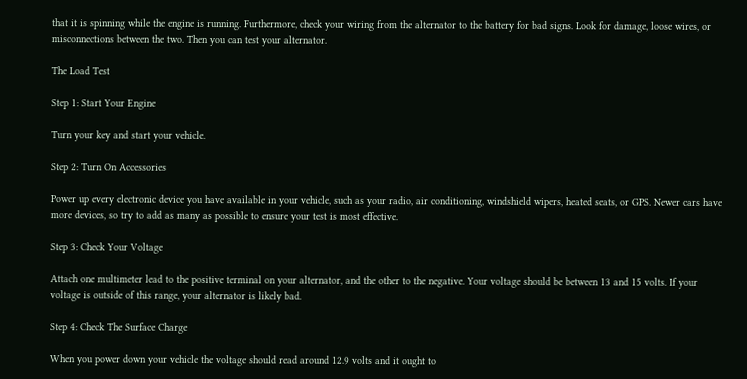that it is spinning while the engine is running. Furthermore, check your wiring from the alternator to the battery for bad signs. Look for damage, loose wires, or misconnections between the two. Then you can test your alternator.

The Load Test

Step 1: Start Your Engine

Turn your key and start your vehicle.

Step 2: Turn On Accessories

Power up every electronic device you have available in your vehicle, such as your radio, air conditioning, windshield wipers, heated seats, or GPS. Newer cars have more devices, so try to add as many as possible to ensure your test is most effective.

Step 3: Check Your Voltage

Attach one multimeter lead to the positive terminal on your alternator, and the other to the negative. Your voltage should be between 13 and 15 volts. If your voltage is outside of this range, your alternator is likely bad.

Step 4: Check The Surface Charge

When you power down your vehicle the voltage should read around 12.9 volts and it ought to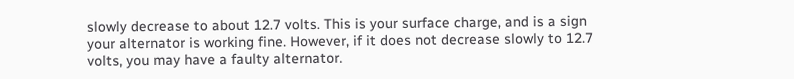slowly decrease to about 12.7 volts. This is your surface charge, and is a sign your alternator is working fine. However, if it does not decrease slowly to 12.7 volts, you may have a faulty alternator.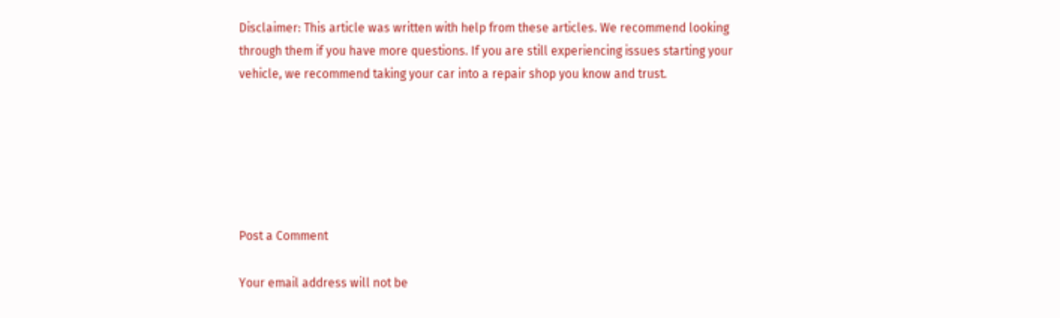Disclaimer: This article was written with help from these articles. We recommend looking through them if you have more questions. If you are still experiencing issues starting your vehicle, we recommend taking your car into a repair shop you know and trust.






Post a Comment

Your email address will not be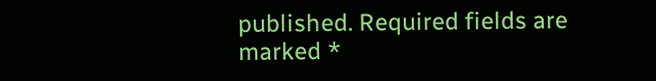published. Required fields are marked *